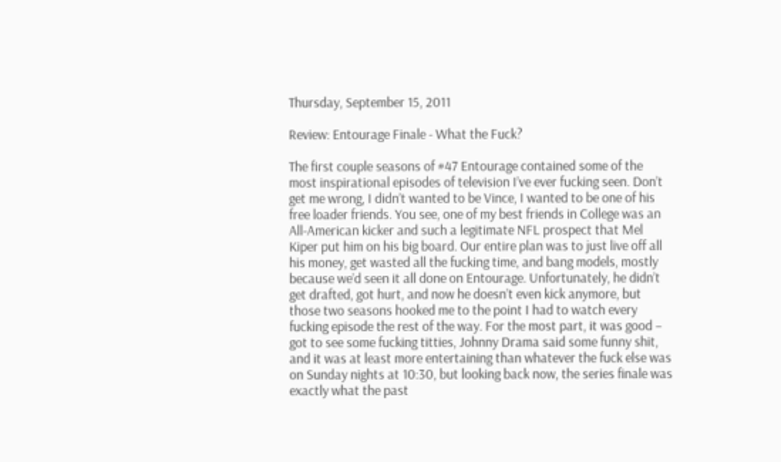Thursday, September 15, 2011

Review: Entourage Finale - What the Fuck?

The first couple seasons of #47 Entourage contained some of the most inspirational episodes of television I’ve ever fucking seen. Don’t get me wrong, I didn’t wanted to be Vince, I wanted to be one of his free loader friends. You see, one of my best friends in College was an All-American kicker and such a legitimate NFL prospect that Mel Kiper put him on his big board. Our entire plan was to just live off all his money, get wasted all the fucking time, and bang models, mostly because we’d seen it all done on Entourage. Unfortunately, he didn’t get drafted, got hurt, and now he doesn’t even kick anymore, but those two seasons hooked me to the point I had to watch every fucking episode the rest of the way. For the most part, it was good – got to see some fucking titties, Johnny Drama said some funny shit, and it was at least more entertaining than whatever the fuck else was on Sunday nights at 10:30, but looking back now, the series finale was exactly what the past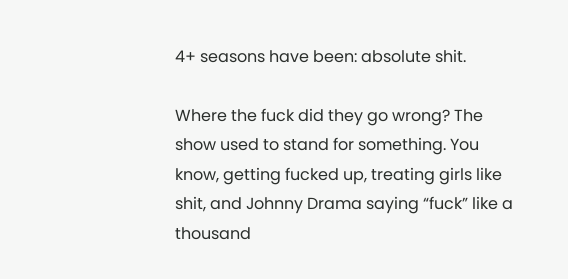4+ seasons have been: absolute shit.

Where the fuck did they go wrong? The show used to stand for something. You know, getting fucked up, treating girls like shit, and Johnny Drama saying “fuck” like a thousand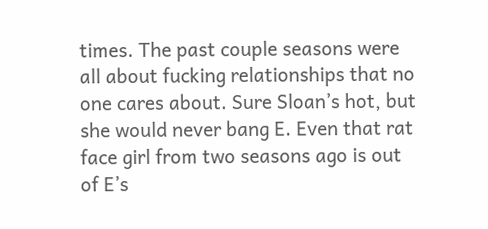times. The past couple seasons were all about fucking relationships that no one cares about. Sure Sloan’s hot, but she would never bang E. Even that rat face girl from two seasons ago is out of E’s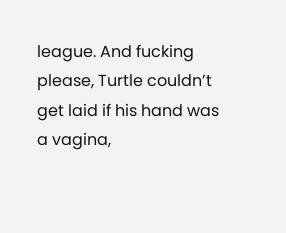league. And fucking please, Turtle couldn’t get laid if his hand was a vagina,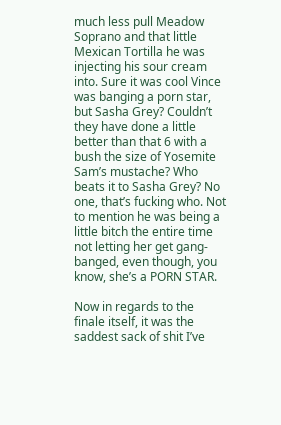much less pull Meadow Soprano and that little Mexican Tortilla he was injecting his sour cream into. Sure it was cool Vince was banging a porn star, but Sasha Grey? Couldn’t they have done a little better than that 6 with a bush the size of Yosemite Sam’s mustache? Who beats it to Sasha Grey? No one, that’s fucking who. Not to mention he was being a little bitch the entire time not letting her get gang-banged, even though, you know, she’s a PORN STAR.

Now in regards to the finale itself, it was the saddest sack of shit I’ve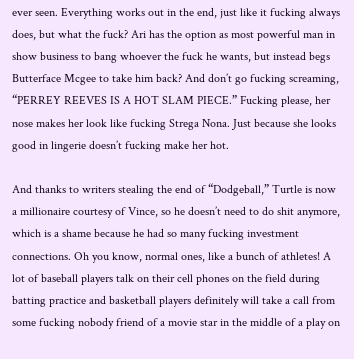ever seen. Everything works out in the end, just like it fucking always does, but what the fuck? Ari has the option as most powerful man in show business to bang whoever the fuck he wants, but instead begs Butterface Mcgee to take him back? And don’t go fucking screaming, “PERREY REEVES IS A HOT SLAM PIECE.” Fucking please, her nose makes her look like fucking Strega Nona. Just because she looks good in lingerie doesn’t fucking make her hot.

And thanks to writers stealing the end of “Dodgeball,” Turtle is now a millionaire courtesy of Vince, so he doesn’t need to do shit anymore, which is a shame because he had so many fucking investment connections. Oh you know, normal ones, like a bunch of athletes! A lot of baseball players talk on their cell phones on the field during batting practice and basketball players definitely will take a call from some fucking nobody friend of a movie star in the middle of a play on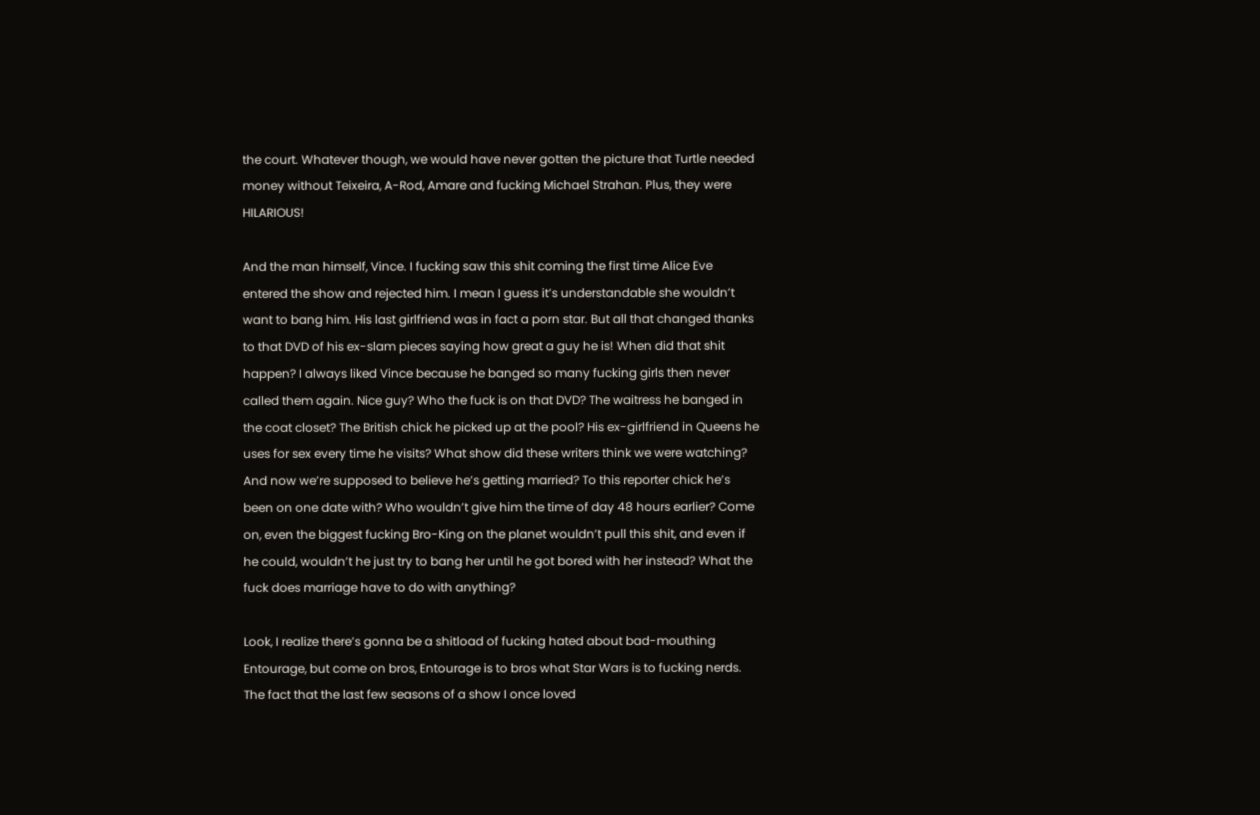the court. Whatever though, we would have never gotten the picture that Turtle needed money without Teixeira, A-Rod, Amare and fucking Michael Strahan. Plus, they were HILARIOUS!

And the man himself, Vince. I fucking saw this shit coming the first time Alice Eve entered the show and rejected him. I mean I guess it’s understandable she wouldn’t want to bang him. His last girlfriend was in fact a porn star. But all that changed thanks to that DVD of his ex-slam pieces saying how great a guy he is! When did that shit happen? I always liked Vince because he banged so many fucking girls then never called them again. Nice guy? Who the fuck is on that DVD? The waitress he banged in the coat closet? The British chick he picked up at the pool? His ex-girlfriend in Queens he uses for sex every time he visits? What show did these writers think we were watching? And now we’re supposed to believe he’s getting married? To this reporter chick he’s been on one date with? Who wouldn’t give him the time of day 48 hours earlier? Come on, even the biggest fucking Bro-King on the planet wouldn’t pull this shit, and even if he could, wouldn’t he just try to bang her until he got bored with her instead? What the fuck does marriage have to do with anything?

Look, I realize there’s gonna be a shitload of fucking hated about bad-mouthing Entourage, but come on bros, Entourage is to bros what Star Wars is to fucking nerds. The fact that the last few seasons of a show I once loved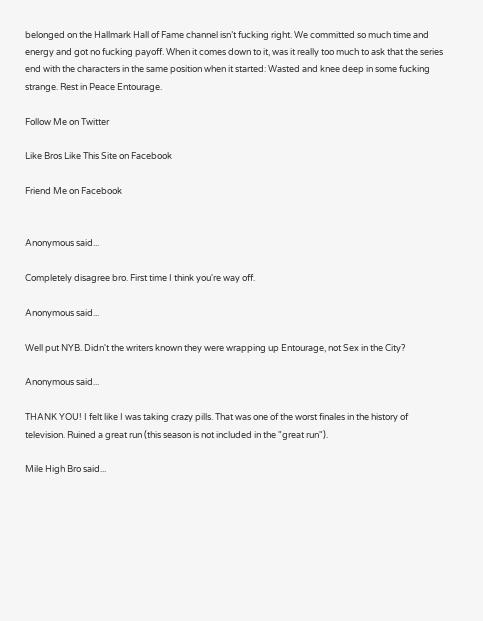belonged on the Hallmark Hall of Fame channel isn’t fucking right. We committed so much time and energy and got no fucking payoff. When it comes down to it, was it really too much to ask that the series end with the characters in the same position when it started: Wasted and knee deep in some fucking strange. Rest in Peace Entourage.

Follow Me on Twitter

Like Bros Like This Site on Facebook

Friend Me on Facebook


Anonymous said...

Completely disagree bro. First time I think you're way off.

Anonymous said...

Well put NYB. Didn't the writers known they were wrapping up Entourage, not Sex in the City?

Anonymous said...

THANK YOU! I felt like I was taking crazy pills. That was one of the worst finales in the history of television. Ruined a great run (this season is not included in the "great run").

Mile High Bro said...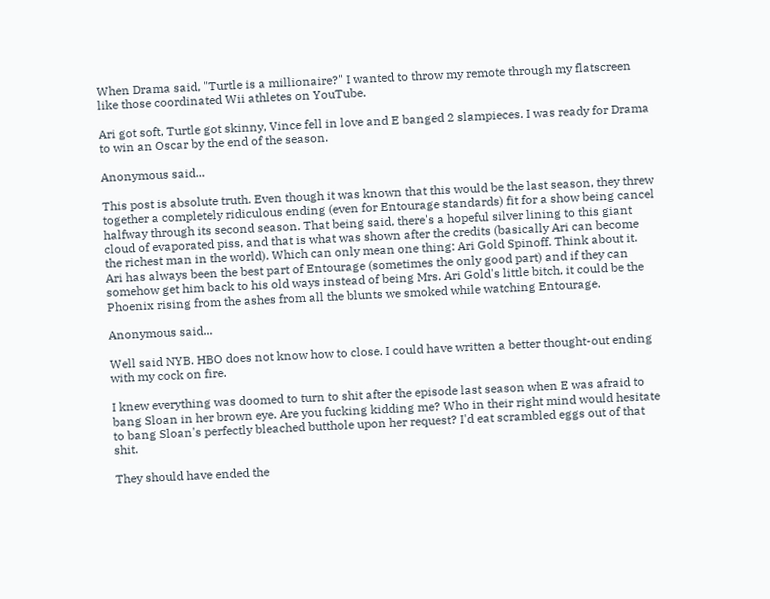When Drama said, "Turtle is a millionaire?" I wanted to throw my remote through my flatscreen like those coordinated Wii athletes on YouTube.

Ari got soft, Turtle got skinny, Vince fell in love and E banged 2 slampieces. I was ready for Drama to win an Oscar by the end of the season.

Anonymous said...

This post is absolute truth. Even though it was known that this would be the last season, they threw together a completely ridiculous ending (even for Entourage standards) fit for a show being cancel halfway through its second season. That being said, there's a hopeful silver lining to this giant cloud of evaporated piss, and that is what was shown after the credits (basically Ari can become the richest man in the world). Which can only mean one thing: Ari Gold Spinoff. Think about it. Ari has always been the best part of Entourage (sometimes the only good part) and if they can somehow get him back to his old ways instead of being Mrs. Ari Gold's little bitch, it could be the Phoenix rising from the ashes from all the blunts we smoked while watching Entourage.

Anonymous said...

Well said NYB. HBO does not know how to close. I could have written a better thought-out ending with my cock on fire.

I knew everything was doomed to turn to shit after the episode last season when E was afraid to bang Sloan in her brown eye. Are you fucking kidding me? Who in their right mind would hesitate to bang Sloan's perfectly bleached butthole upon her request? I'd eat scrambled eggs out of that shit.

They should have ended the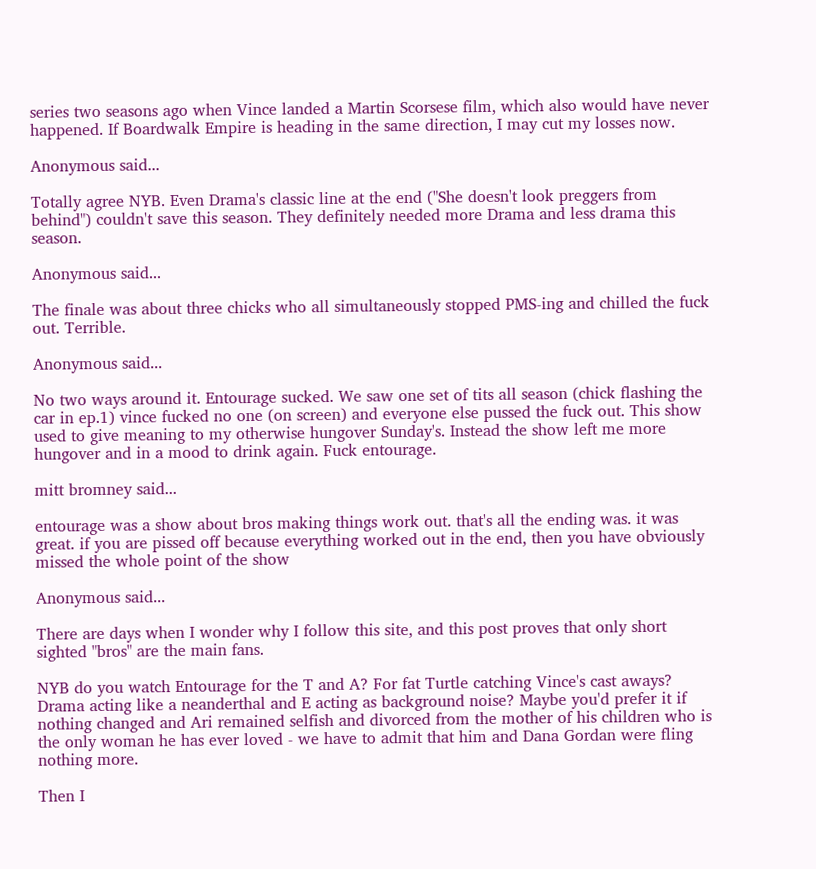series two seasons ago when Vince landed a Martin Scorsese film, which also would have never happened. If Boardwalk Empire is heading in the same direction, I may cut my losses now.

Anonymous said...

Totally agree NYB. Even Drama's classic line at the end ("She doesn't look preggers from behind") couldn't save this season. They definitely needed more Drama and less drama this season.

Anonymous said...

The finale was about three chicks who all simultaneously stopped PMS-ing and chilled the fuck out. Terrible.

Anonymous said...

No two ways around it. Entourage sucked. We saw one set of tits all season (chick flashing the car in ep.1) vince fucked no one (on screen) and everyone else pussed the fuck out. This show used to give meaning to my otherwise hungover Sunday's. Instead the show left me more hungover and in a mood to drink again. Fuck entourage.

mitt bromney said...

entourage was a show about bros making things work out. that's all the ending was. it was great. if you are pissed off because everything worked out in the end, then you have obviously missed the whole point of the show

Anonymous said...

There are days when I wonder why I follow this site, and this post proves that only short sighted "bros" are the main fans.

NYB do you watch Entourage for the T and A? For fat Turtle catching Vince's cast aways? Drama acting like a neanderthal and E acting as background noise? Maybe you'd prefer it if nothing changed and Ari remained selfish and divorced from the mother of his children who is the only woman he has ever loved - we have to admit that him and Dana Gordan were fling nothing more.

Then I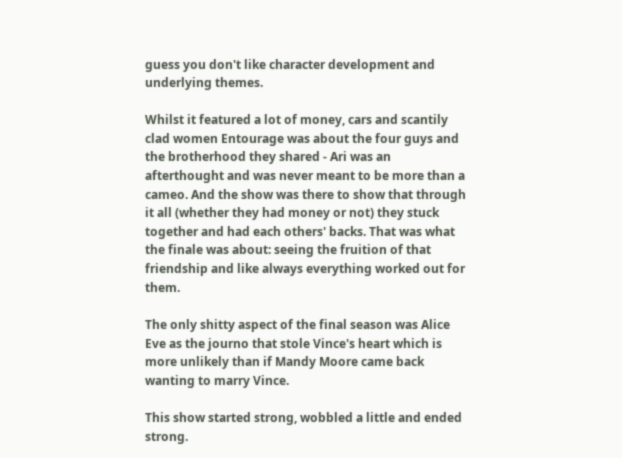guess you don't like character development and underlying themes.

Whilst it featured a lot of money, cars and scantily clad women Entourage was about the four guys and the brotherhood they shared - Ari was an afterthought and was never meant to be more than a cameo. And the show was there to show that through it all (whether they had money or not) they stuck together and had each others' backs. That was what the finale was about: seeing the fruition of that friendship and like always everything worked out for them.

The only shitty aspect of the final season was Alice Eve as the journo that stole Vince's heart which is more unlikely than if Mandy Moore came back wanting to marry Vince.

This show started strong, wobbled a little and ended strong.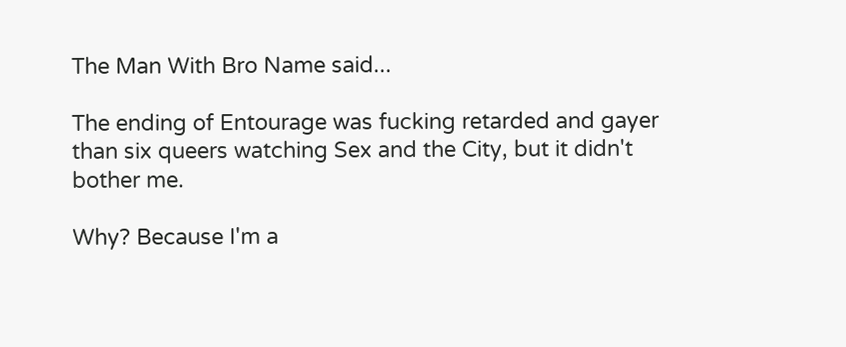The Man With Bro Name said...

The ending of Entourage was fucking retarded and gayer than six queers watching Sex and the City, but it didn't bother me.

Why? Because I'm a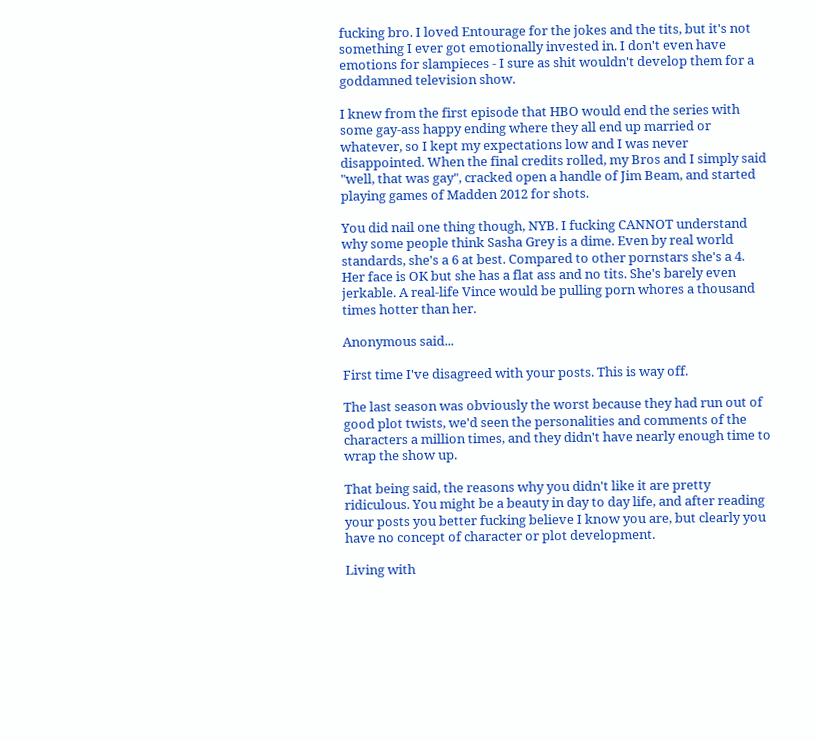fucking bro. I loved Entourage for the jokes and the tits, but it's not something I ever got emotionally invested in. I don't even have emotions for slampieces - I sure as shit wouldn't develop them for a goddamned television show.

I knew from the first episode that HBO would end the series with some gay-ass happy ending where they all end up married or whatever, so I kept my expectations low and I was never disappointed. When the final credits rolled, my Bros and I simply said "well, that was gay", cracked open a handle of Jim Beam, and started playing games of Madden 2012 for shots.

You did nail one thing though, NYB. I fucking CANNOT understand why some people think Sasha Grey is a dime. Even by real world standards, she's a 6 at best. Compared to other pornstars she's a 4. Her face is OK but she has a flat ass and no tits. She's barely even jerkable. A real-life Vince would be pulling porn whores a thousand times hotter than her.

Anonymous said...

First time I've disagreed with your posts. This is way off.

The last season was obviously the worst because they had run out of good plot twists, we'd seen the personalities and comments of the characters a million times, and they didn't have nearly enough time to wrap the show up.

That being said, the reasons why you didn't like it are pretty ridiculous. You might be a beauty in day to day life, and after reading your posts you better fucking believe I know you are, but clearly you have no concept of character or plot development.

Living with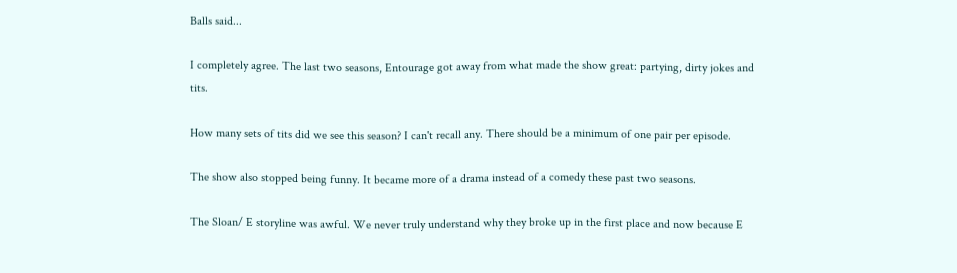Balls said...

I completely agree. The last two seasons, Entourage got away from what made the show great: partying, dirty jokes and tits.

How many sets of tits did we see this season? I can't recall any. There should be a minimum of one pair per episode.

The show also stopped being funny. It became more of a drama instead of a comedy these past two seasons.

The Sloan/ E storyline was awful. We never truly understand why they broke up in the first place and now because E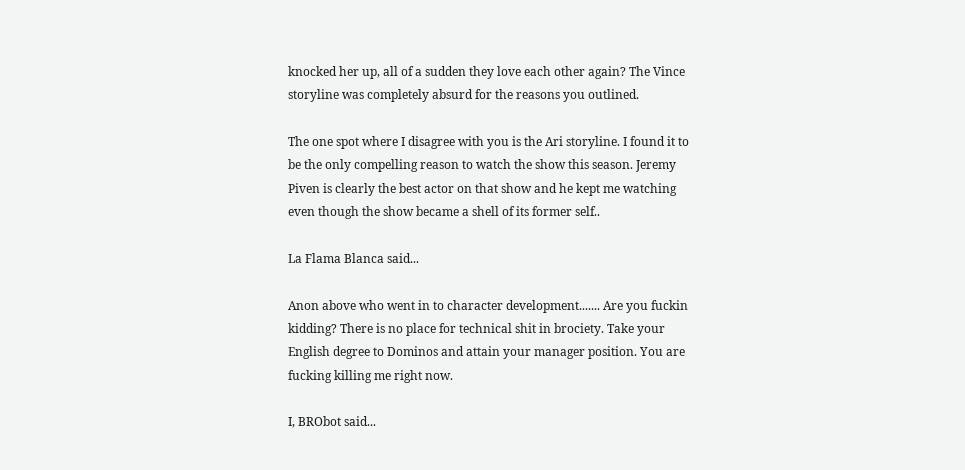knocked her up, all of a sudden they love each other again? The Vince storyline was completely absurd for the reasons you outlined.

The one spot where I disagree with you is the Ari storyline. I found it to be the only compelling reason to watch the show this season. Jeremy Piven is clearly the best actor on that show and he kept me watching even though the show became a shell of its former self..

La Flama Blanca said...

Anon above who went in to character development....... Are you fuckin kidding? There is no place for technical shit in brociety. Take your English degree to Dominos and attain your manager position. You are fucking killing me right now.

I, BRObot said...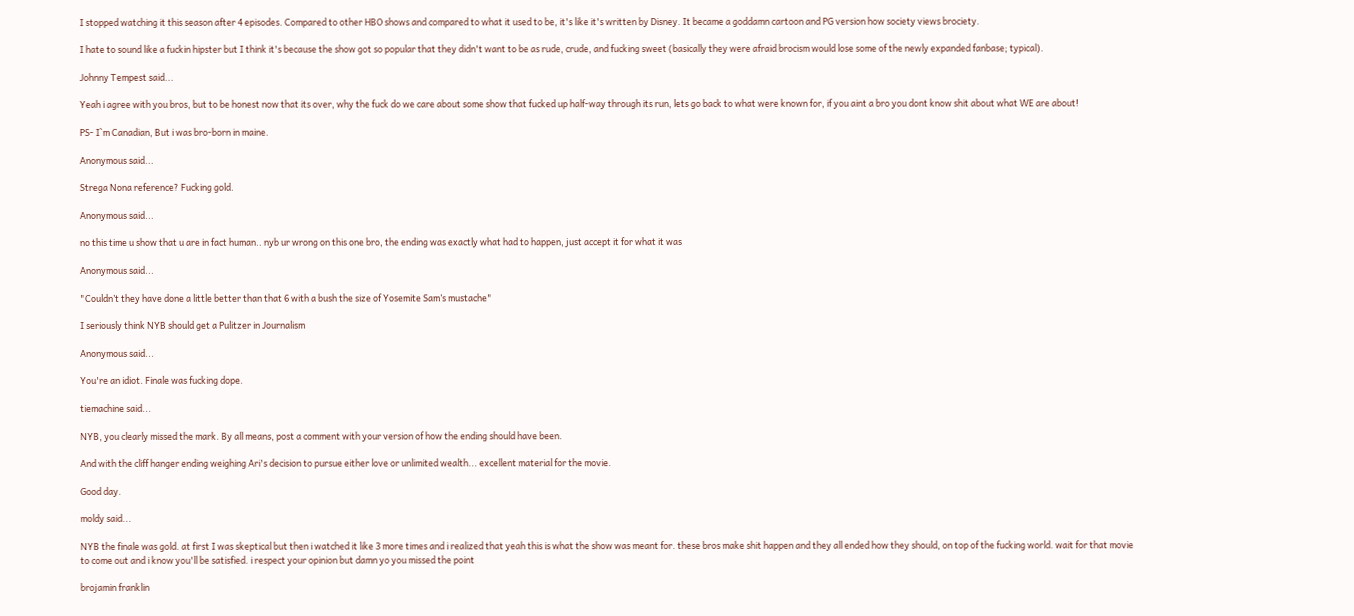I stopped watching it this season after 4 episodes. Compared to other HBO shows and compared to what it used to be, it's like it's written by Disney. It became a goddamn cartoon and PG version how society views brociety.

I hate to sound like a fuckin hipster but I think it's because the show got so popular that they didn't want to be as rude, crude, and fucking sweet (basically they were afraid brocism would lose some of the newly expanded fanbase; typical).

Johnny Tempest said...

Yeah i agree with you bros, but to be honest now that its over, why the fuck do we care about some show that fucked up half-way through its run, lets go back to what were known for, if you aint a bro you dont know shit about what WE are about!

PS- I`m Canadian, But i was bro-born in maine.

Anonymous said...

Strega Nona reference? Fucking gold.

Anonymous said...

no this time u show that u are in fact human.. nyb ur wrong on this one bro, the ending was exactly what had to happen, just accept it for what it was

Anonymous said...

"Couldn’t they have done a little better than that 6 with a bush the size of Yosemite Sam’s mustache"

I seriously think NYB should get a Pulitzer in Journalism

Anonymous said...

You're an idiot. Finale was fucking dope.

tiemachine said...

NYB, you clearly missed the mark. By all means, post a comment with your version of how the ending should have been.

And with the cliff hanger ending weighing Ari's decision to pursue either love or unlimited wealth... excellent material for the movie.

Good day.

moldy said...

NYB the finale was gold. at first I was skeptical but then i watched it like 3 more times and i realized that yeah this is what the show was meant for. these bros make shit happen and they all ended how they should, on top of the fucking world. wait for that movie to come out and i know you'll be satisfied. i respect your opinion but damn yo you missed the point

brojamin franklin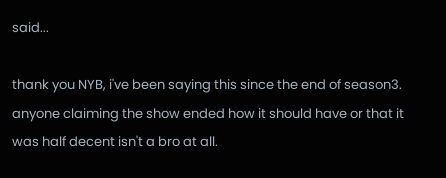said...

thank you NYB, i've been saying this since the end of season3. anyone claiming the show ended how it should have or that it was half decent isn't a bro at all.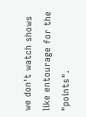we don't watch shows like entourage for the "points".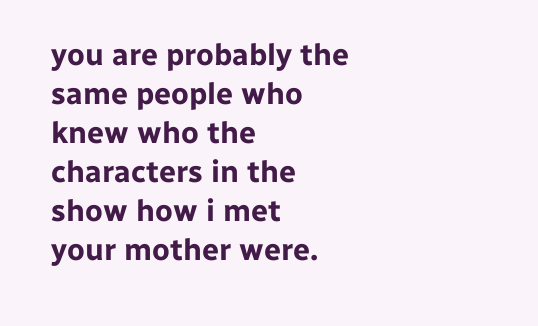you are probably the same people who knew who the characters in the show how i met your mother were.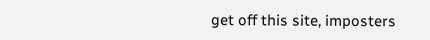get off this site, imposters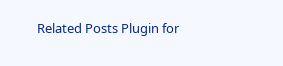Related Posts Plugin for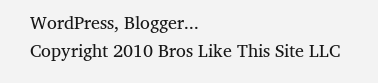WordPress, Blogger...
Copyright 2010 Bros Like This Site LLC